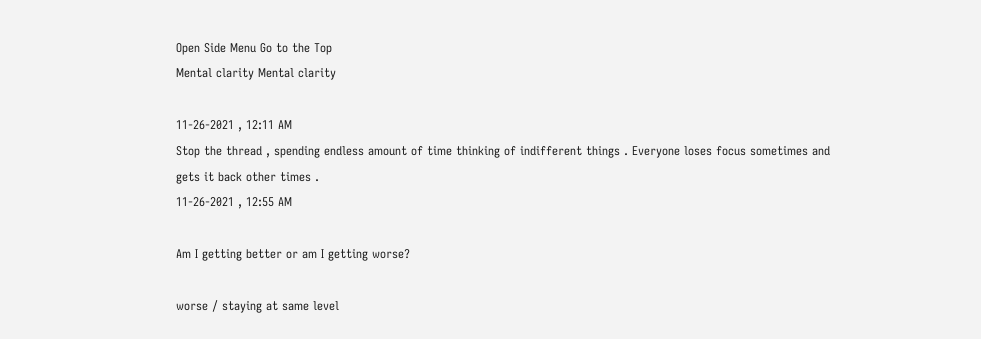Open Side Menu Go to the Top
Mental clarity Mental clarity

11-26-2021 , 12:11 AM
Stop the thread , spending endless amount of time thinking of indifferent things . Everyone loses focus sometimes and gets it back other times .
11-26-2021 , 12:55 AM

Am I getting better or am I getting worse?

worse / staying at same level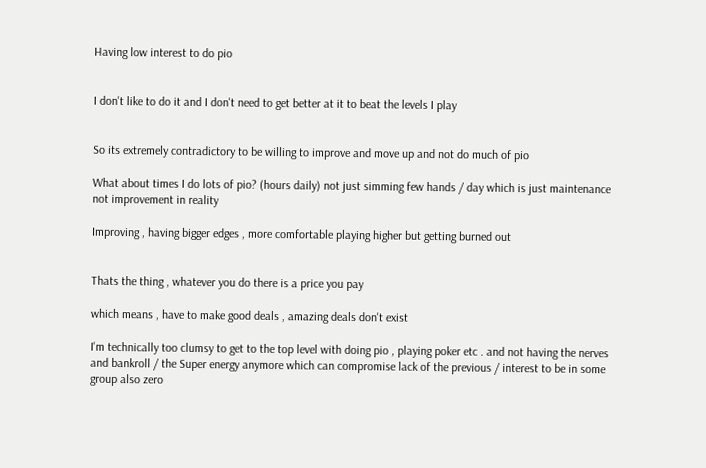Having low interest to do pio


I don't like to do it and I don't need to get better at it to beat the levels I play


So its extremely contradictory to be willing to improve and move up and not do much of pio

What about times I do lots of pio? (hours daily) not just simming few hands / day which is just maintenance not improvement in reality

Improving , having bigger edges , more comfortable playing higher but getting burned out


Thats the thing , whatever you do there is a price you pay

which means , have to make good deals , amazing deals don't exist

I'm technically too clumsy to get to the top level with doing pio , playing poker etc . and not having the nerves and bankroll / the Super energy anymore which can compromise lack of the previous / interest to be in some group also zero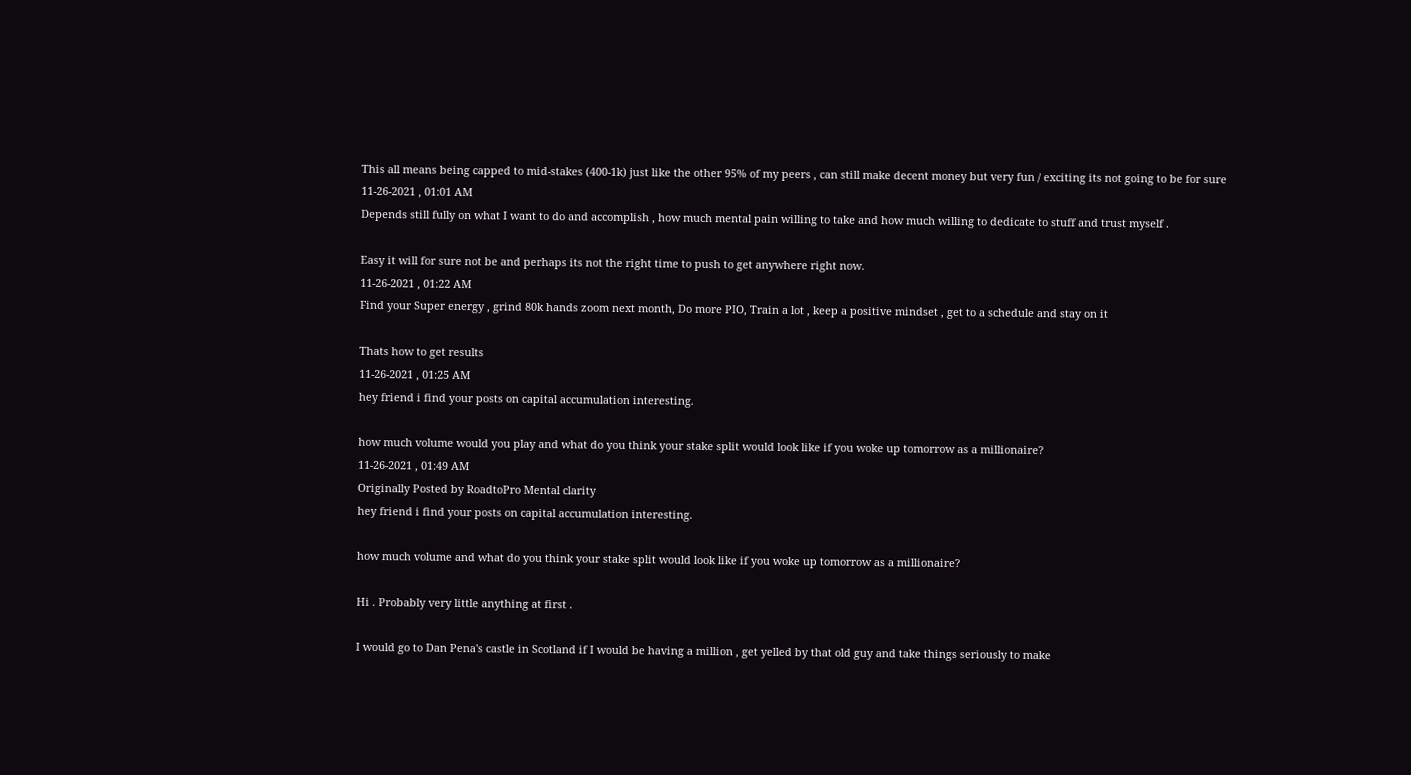This all means being capped to mid-stakes (400-1k) just like the other 95% of my peers , can still make decent money but very fun / exciting its not going to be for sure
11-26-2021 , 01:01 AM
Depends still fully on what I want to do and accomplish , how much mental pain willing to take and how much willing to dedicate to stuff and trust myself .

Easy it will for sure not be and perhaps its not the right time to push to get anywhere right now.
11-26-2021 , 01:22 AM
Find your Super energy , grind 80k hands zoom next month, Do more PIO, Train a lot , keep a positive mindset , get to a schedule and stay on it

Thats how to get results
11-26-2021 , 01:25 AM
hey friend i find your posts on capital accumulation interesting.

how much volume would you play and what do you think your stake split would look like if you woke up tomorrow as a millionaire?
11-26-2021 , 01:49 AM
Originally Posted by RoadtoPro Mental clarity
hey friend i find your posts on capital accumulation interesting.

how much volume and what do you think your stake split would look like if you woke up tomorrow as a millionaire?

Hi . Probably very little anything at first .

I would go to Dan Pena's castle in Scotland if I would be having a million , get yelled by that old guy and take things seriously to make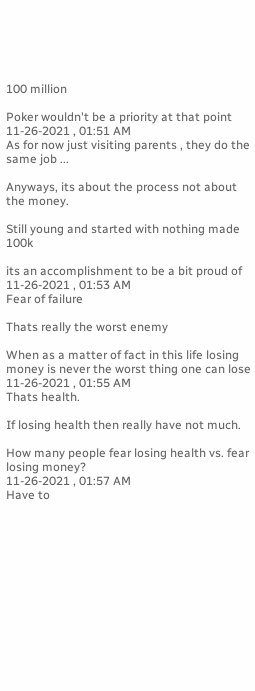100 million

Poker wouldn't be a priority at that point
11-26-2021 , 01:51 AM
As for now just visiting parents , they do the same job ...

Anyways, its about the process not about the money.

Still young and started with nothing made 100k

its an accomplishment to be a bit proud of
11-26-2021 , 01:53 AM
Fear of failure

Thats really the worst enemy

When as a matter of fact in this life losing money is never the worst thing one can lose
11-26-2021 , 01:55 AM
Thats health.

If losing health then really have not much.

How many people fear losing health vs. fear losing money?
11-26-2021 , 01:57 AM
Have to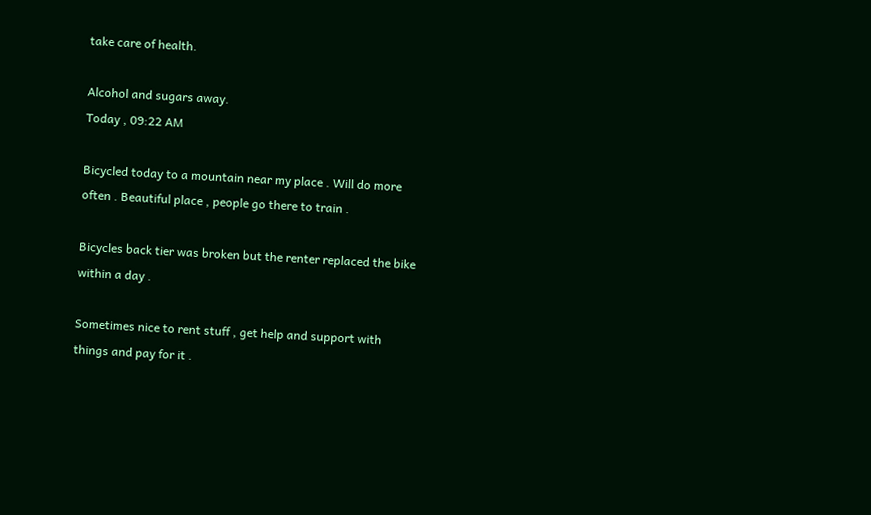take care of health.

Alcohol and sugars away.
Today , 09:22 AM

Bicycled today to a mountain near my place . Will do more often . Beautiful place , people go there to train .

Bicycles back tier was broken but the renter replaced the bike within a day .

Sometimes nice to rent stuff , get help and support with things and pay for it .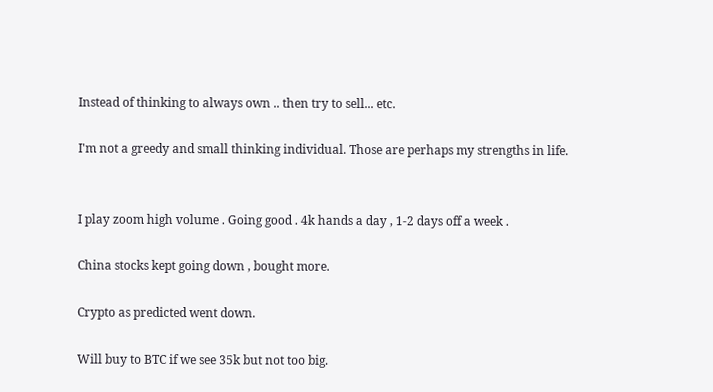Instead of thinking to always own .. then try to sell... etc.

I'm not a greedy and small thinking individual. Those are perhaps my strengths in life.


I play zoom high volume . Going good . 4k hands a day , 1-2 days off a week .

China stocks kept going down , bought more.

Crypto as predicted went down.

Will buy to BTC if we see 35k but not too big.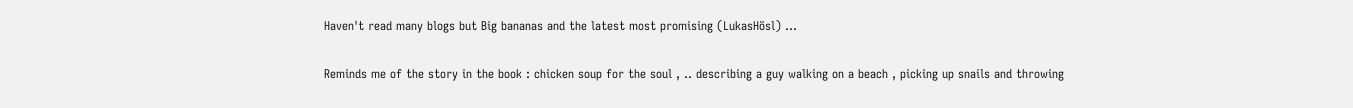Haven't read many blogs but Big bananas and the latest most promising (LukasHösl) ...

Reminds me of the story in the book : chicken soup for the soul , .. describing a guy walking on a beach , picking up snails and throwing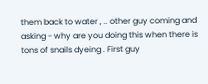them back to water , .. other guy coming and asking - why are you doing this when there is tons of snails dyeing . First guy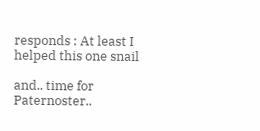responds : At least I helped this one snail

and.. time for Paternoster..